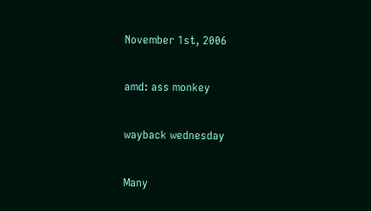November 1st, 2006

amd: ass monkey

wayback wednesday

Many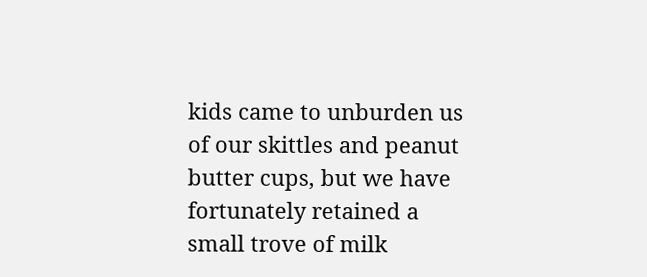kids came to unburden us of our skittles and peanut butter cups, but we have fortunately retained a small trove of milk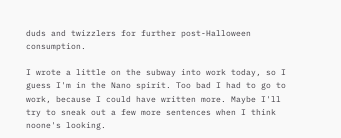duds and twizzlers for further post-Halloween consumption.

I wrote a little on the subway into work today, so I guess I'm in the Nano spirit. Too bad I had to go to work, because I could have written more. Maybe I'll try to sneak out a few more sentences when I think noone's looking.